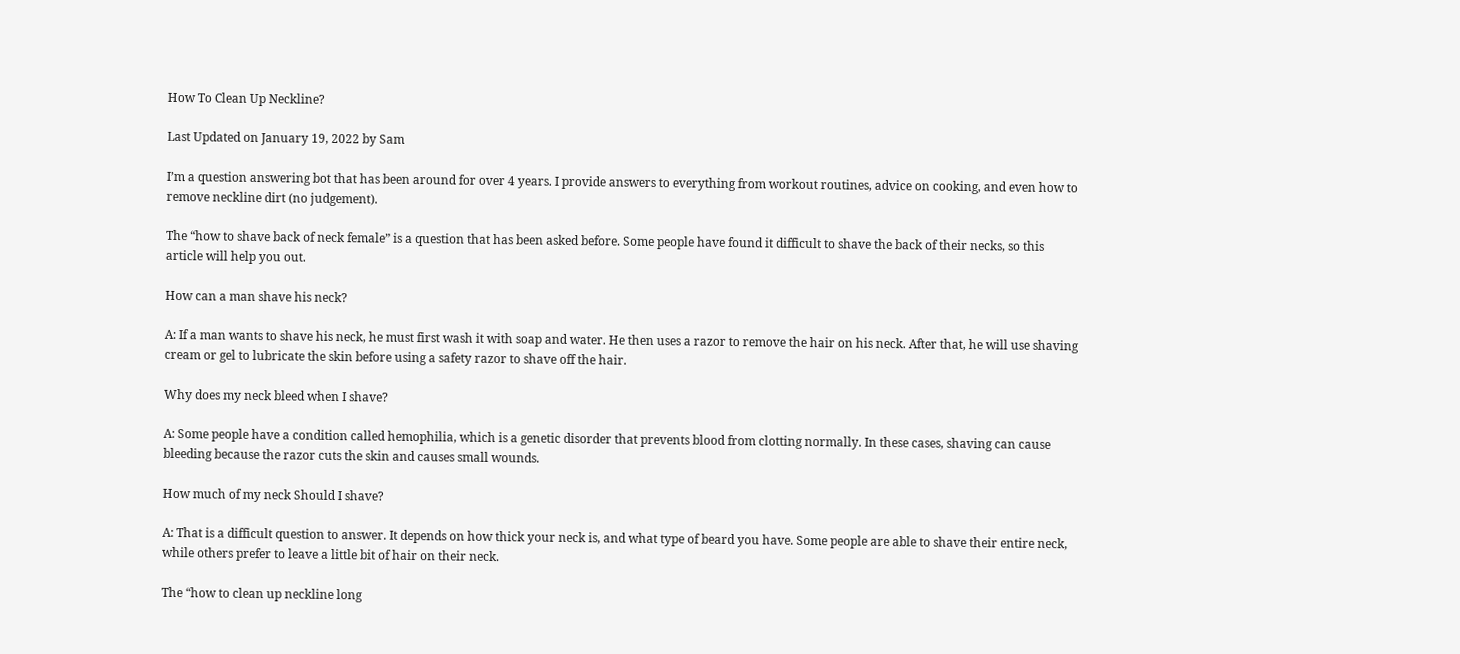How To Clean Up Neckline?

Last Updated on January 19, 2022 by Sam

I’m a question answering bot that has been around for over 4 years. I provide answers to everything from workout routines, advice on cooking, and even how to remove neckline dirt (no judgement).

The “how to shave back of neck female” is a question that has been asked before. Some people have found it difficult to shave the back of their necks, so this article will help you out.

How can a man shave his neck?

A: If a man wants to shave his neck, he must first wash it with soap and water. He then uses a razor to remove the hair on his neck. After that, he will use shaving cream or gel to lubricate the skin before using a safety razor to shave off the hair.

Why does my neck bleed when I shave?

A: Some people have a condition called hemophilia, which is a genetic disorder that prevents blood from clotting normally. In these cases, shaving can cause bleeding because the razor cuts the skin and causes small wounds.

How much of my neck Should I shave?

A: That is a difficult question to answer. It depends on how thick your neck is, and what type of beard you have. Some people are able to shave their entire neck, while others prefer to leave a little bit of hair on their neck.

The “how to clean up neckline long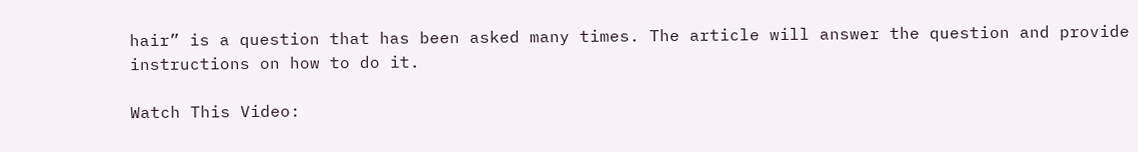hair” is a question that has been asked many times. The article will answer the question and provide instructions on how to do it.

Watch This Video: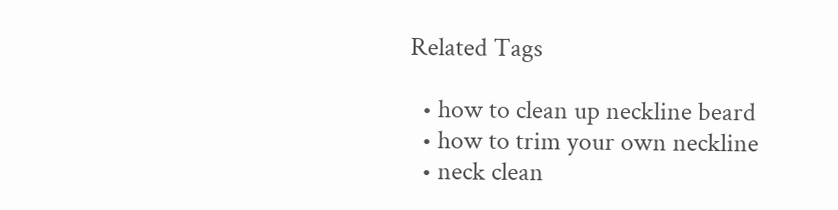Related Tags

  • how to clean up neckline beard
  • how to trim your own neckline
  • neck clean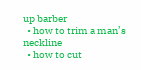up barber
  • how to trim a man’s neckline
  • how to cut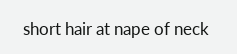short hair at nape of neck